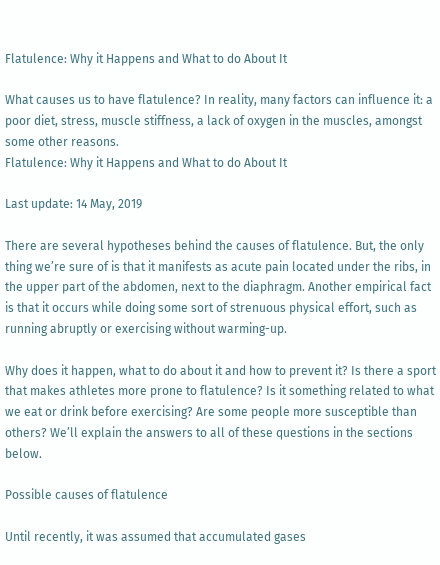Flatulence: Why it Happens and What to do About It

What causes us to have flatulence? In reality, many factors can influence it: a poor diet, stress, muscle stiffness, a lack of oxygen in the muscles, amongst some other reasons.
Flatulence: Why it Happens and What to do About It

Last update: 14 May, 2019

There are several hypotheses behind the causes of flatulence. But, the only thing we’re sure of is that it manifests as acute pain located under the ribs, in the upper part of the abdomen, next to the diaphragm. Another empirical fact is that it occurs while doing some sort of strenuous physical effort, such as running abruptly or exercising without warming-up.

Why does it happen, what to do about it and how to prevent it? Is there a sport that makes athletes more prone to flatulence? Is it something related to what we eat or drink before exercising? Are some people more susceptible than others? We’ll explain the answers to all of these questions in the sections below.

Possible causes of flatulence

Until recently, it was assumed that accumulated gases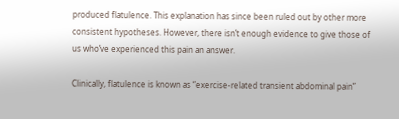produced flatulence. This explanation has since been ruled out by other more consistent hypotheses. However, there isn’t enough evidence to give those of us who’ve experienced this pain an answer.

Clinically, flatulence is known as “exercise-related transient abdominal pain”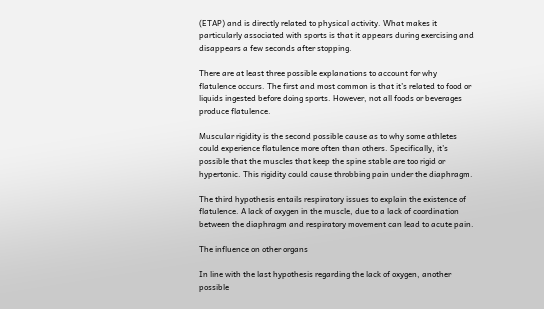(ETAP) and is directly related to physical activity. What makes it particularly associated with sports is that it appears during exercising and disappears a few seconds after stopping.

There are at least three possible explanations to account for why flatulence occurs. The first and most common is that it’s related to food or liquids ingested before doing sports. However, not all foods or beverages produce flatulence.

Muscular rigidity is the second possible cause as to why some athletes could experience flatulence more often than others. Specifically, it’s possible that the muscles that keep the spine stable are too rigid or hypertonic. This rigidity could cause throbbing pain under the diaphragm.

The third hypothesis entails respiratory issues to explain the existence of flatulence. A lack of oxygen in the muscle, due to a lack of coordination between the diaphragm and respiratory movement can lead to acute pain.

The influence on other organs

In line with the last hypothesis regarding the lack of oxygen, another possible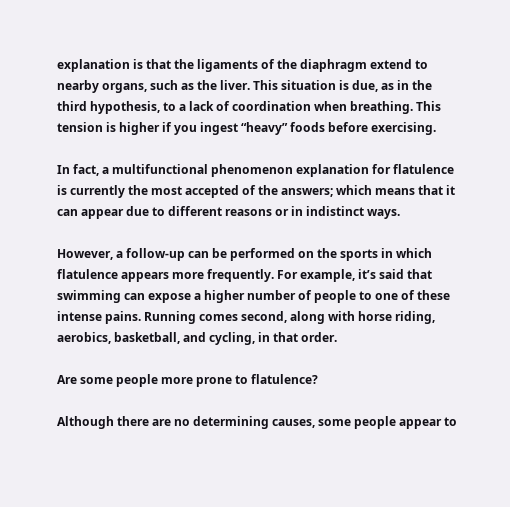explanation is that the ligaments of the diaphragm extend to nearby organs, such as the liver. This situation is due, as in the third hypothesis, to a lack of coordination when breathing. This tension is higher if you ingest “heavy” foods before exercising.

In fact, a multifunctional phenomenon explanation for flatulence is currently the most accepted of the answers; which means that it can appear due to different reasons or in indistinct ways.

However, a follow-up can be performed on the sports in which flatulence appears more frequently. For example, it’s said that swimming can expose a higher number of people to one of these intense pains. Running comes second, along with horse riding, aerobics, basketball, and cycling, in that order.

Are some people more prone to flatulence?

Although there are no determining causes, some people appear to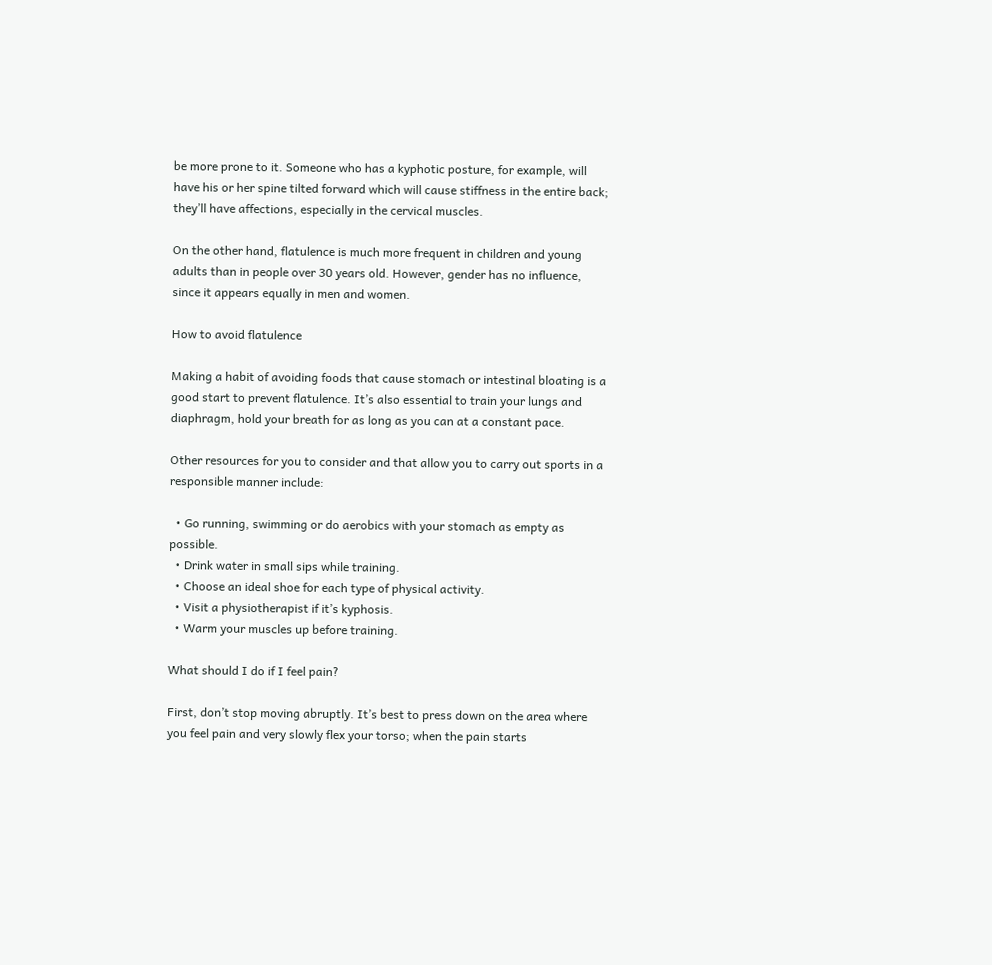be more prone to it. Someone who has a kyphotic posture, for example, will have his or her spine tilted forward which will cause stiffness in the entire back; they’ll have affections, especially in the cervical muscles.

On the other hand, flatulence is much more frequent in children and young adults than in people over 30 years old. However, gender has no influence, since it appears equally in men and women.

How to avoid flatulence

Making a habit of avoiding foods that cause stomach or intestinal bloating is a good start to prevent flatulence. It’s also essential to train your lungs and diaphragm, hold your breath for as long as you can at a constant pace.

Other resources for you to consider and that allow you to carry out sports in a responsible manner include:

  • Go running, swimming or do aerobics with your stomach as empty as possible.
  • Drink water in small sips while training.
  • Choose an ideal shoe for each type of physical activity.
  • Visit a physiotherapist if it’s kyphosis.
  • Warm your muscles up before training.

What should I do if I feel pain?

First, don’t stop moving abruptly. It’s best to press down on the area where you feel pain and very slowly flex your torso; when the pain starts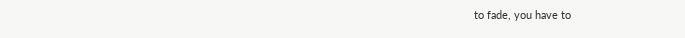to fade, you have to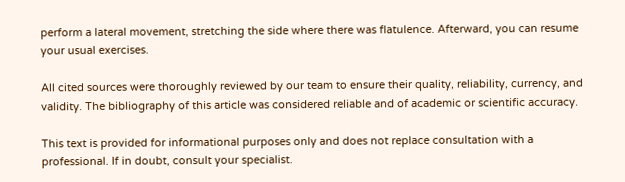perform a lateral movement, stretching the side where there was flatulence. Afterward, you can resume your usual exercises.

All cited sources were thoroughly reviewed by our team to ensure their quality, reliability, currency, and validity. The bibliography of this article was considered reliable and of academic or scientific accuracy.

This text is provided for informational purposes only and does not replace consultation with a professional. If in doubt, consult your specialist.